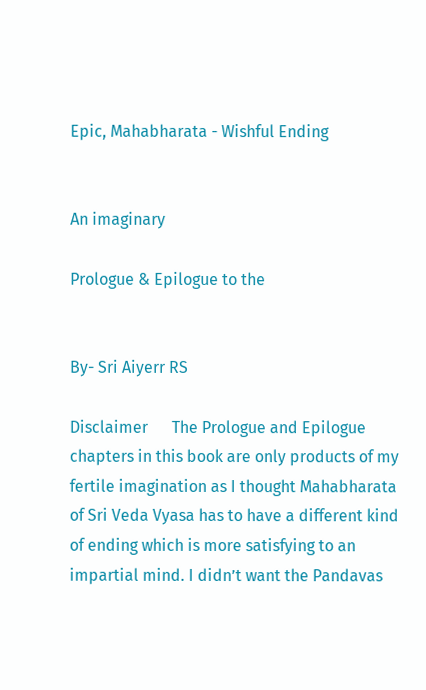Epic, Mahabharata - Wishful Ending


An imaginary

Prologue & Epilogue to the


By- Sri Aiyerr RS

Disclaimer      The Prologue and Epilogue chapters in this book are only products of my fertile imagination as I thought Mahabharata of Sri Veda Vyasa has to have a different kind of ending which is more satisfying to an impartial mind. I didn’t want the Pandavas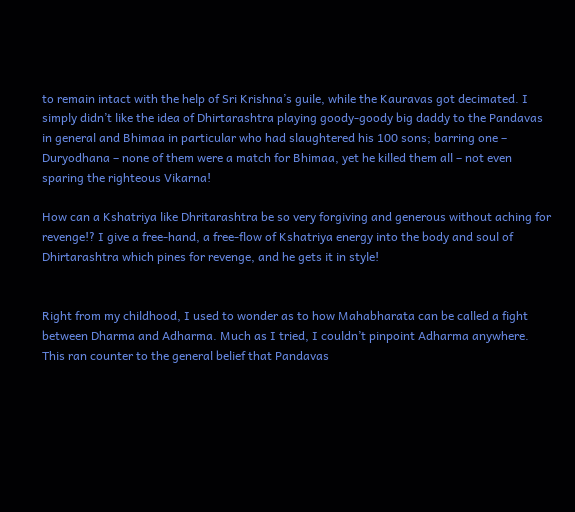to remain intact with the help of Sri Krishna’s guile, while the Kauravas got decimated. I simply didn’t like the idea of Dhirtarashtra playing goody-goody big daddy to the Pandavas in general and Bhimaa in particular who had slaughtered his 100 sons; barring one – Duryodhana – none of them were a match for Bhimaa, yet he killed them all – not even sparing the righteous Vikarna!

How can a Kshatriya like Dhritarashtra be so very forgiving and generous without aching for revenge!? I give a free-hand, a free-flow of Kshatriya energy into the body and soul of Dhirtarashtra which pines for revenge, and he gets it in style!


Right from my childhood, I used to wonder as to how Mahabharata can be called a fight between Dharma and Adharma. Much as I tried, I couldn’t pinpoint Adharma anywhere. This ran counter to the general belief that Pandavas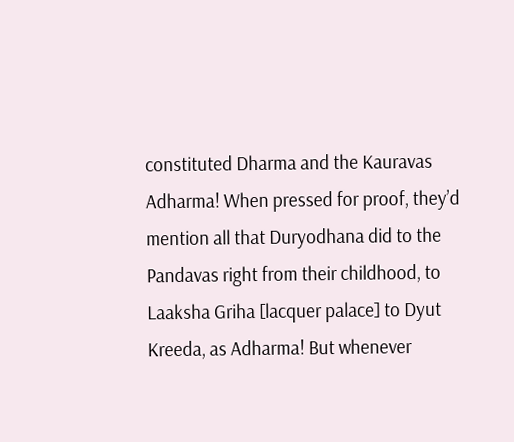constituted Dharma and the Kauravas Adharma! When pressed for proof, they’d mention all that Duryodhana did to the Pandavas right from their childhood, to Laaksha Griha [lacquer palace] to Dyut Kreeda, as Adharma! But whenever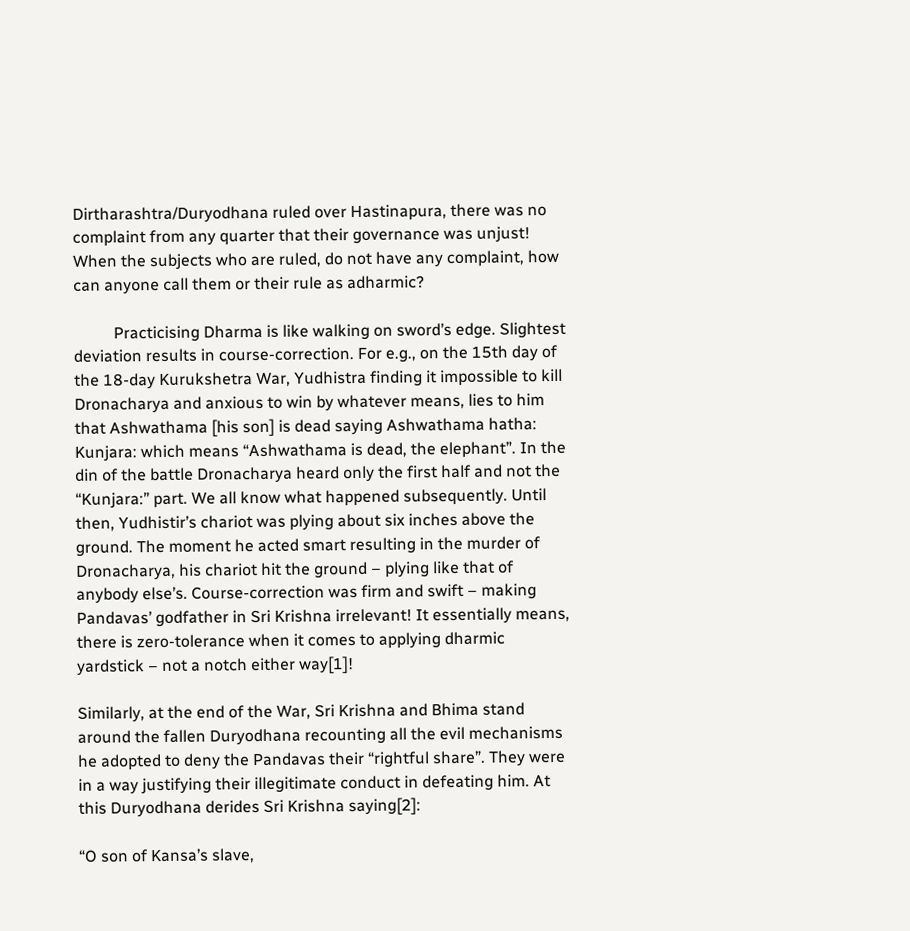Dirtharashtra/Duryodhana ruled over Hastinapura, there was no complaint from any quarter that their governance was unjust! When the subjects who are ruled, do not have any complaint, how can anyone call them or their rule as adharmic?

          Practicising Dharma is like walking on sword’s edge. Slightest deviation results in course-correction. For e.g., on the 15th day of the 18-day Kurukshetra War, Yudhistra finding it impossible to kill Dronacharya and anxious to win by whatever means, lies to him that Ashwathama [his son] is dead saying Ashwathama hatha: Kunjara: which means “Ashwathama is dead, the elephant”. In the din of the battle Dronacharya heard only the first half and not the “Kunjara:” part. We all know what happened subsequently. Until then, Yudhistir’s chariot was plying about six inches above the ground. The moment he acted smart resulting in the murder of Dronacharya, his chariot hit the ground – plying like that of anybody else’s. Course-correction was firm and swift – making Pandavas’ godfather in Sri Krishna irrelevant! It essentially means, there is zero-tolerance when it comes to applying dharmic yardstick – not a notch either way[1]!

Similarly, at the end of the War, Sri Krishna and Bhima stand around the fallen Duryodhana recounting all the evil mechanisms he adopted to deny the Pandavas their “rightful share”. They were in a way justifying their illegitimate conduct in defeating him. At this Duryodhana derides Sri Krishna saying[2]:

“O son of Kansa’s slave,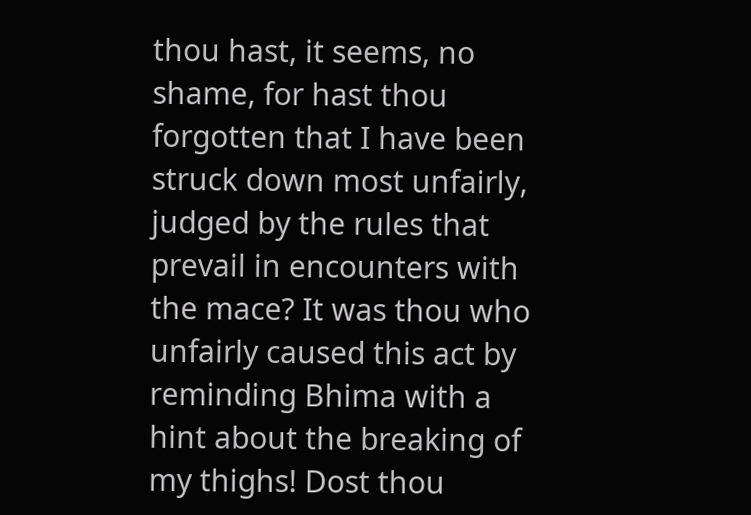thou hast, it seems, no shame, for hast thou forgotten that I have been struck down most unfairly, judged by the rules that prevail in encounters with the mace? It was thou who unfairly caused this act by reminding Bhima with a hint about the breaking of my thighs! Dost thou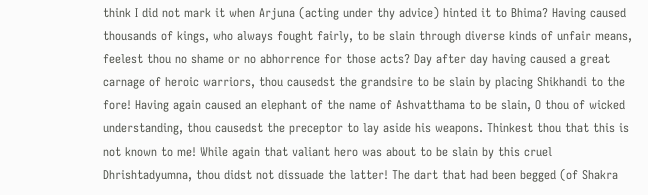think I did not mark it when Arjuna (acting under thy advice) hinted it to Bhima? Having caused thousands of kings, who always fought fairly, to be slain through diverse kinds of unfair means, feelest thou no shame or no abhorrence for those acts? Day after day having caused a great carnage of heroic warriors, thou causedst the grandsire to be slain by placing Shikhandi to the fore! Having again caused an elephant of the name of Ashvatthama to be slain, O thou of wicked understanding, thou causedst the preceptor to lay aside his weapons. Thinkest thou that this is not known to me! While again that valiant hero was about to be slain by this cruel Dhrishtadyumna, thou didst not dissuade the latter! The dart that had been begged (of Shakra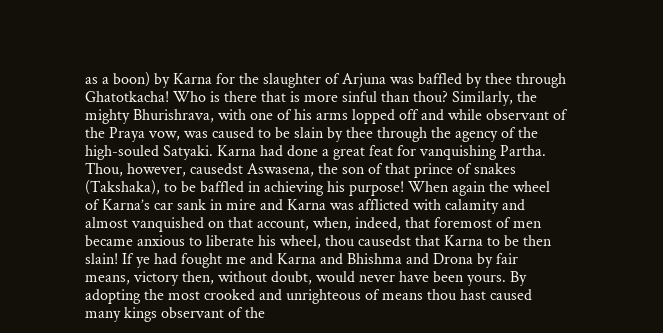as a boon) by Karna for the slaughter of Arjuna was baffled by thee through Ghatotkacha! Who is there that is more sinful than thou? Similarly, the mighty Bhurishrava, with one of his arms lopped off and while observant of the Praya vow, was caused to be slain by thee through the agency of the high-souled Satyaki. Karna had done a great feat for vanquishing Partha. Thou, however, causedst Aswasena, the son of that prince of snakes (Takshaka), to be baffled in achieving his purpose! When again the wheel of Karna’s car sank in mire and Karna was afflicted with calamity and almost vanquished on that account, when, indeed, that foremost of men became anxious to liberate his wheel, thou causedst that Karna to be then slain! If ye had fought me and Karna and Bhishma and Drona by fair means, victory then, without doubt, would never have been yours. By adopting the most crooked and unrighteous of means thou hast caused many kings observant of the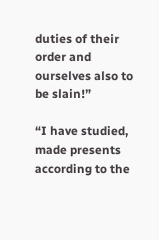duties of their order and ourselves also to be slain!”

“I have studied, made presents according to the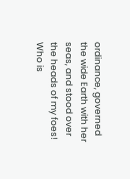ordinance, governed the wide Earth with her seas, and stood over the heads of my foes! Who is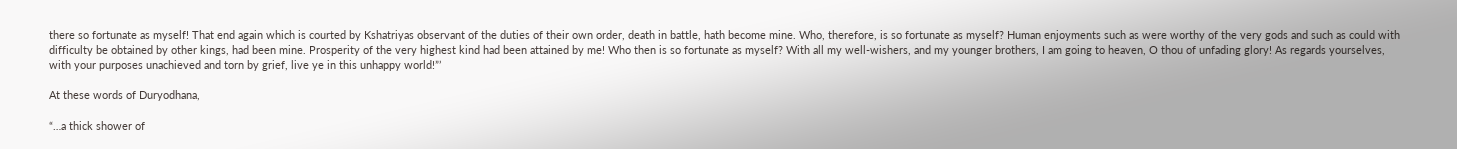there so fortunate as myself! That end again which is courted by Kshatriyas observant of the duties of their own order, death in battle, hath become mine. Who, therefore, is so fortunate as myself? Human enjoyments such as were worthy of the very gods and such as could with difficulty be obtained by other kings, had been mine. Prosperity of the very highest kind had been attained by me! Who then is so fortunate as myself? With all my well-wishers, and my younger brothers, I am going to heaven, O thou of unfading glory! As regards yourselves, with your purposes unachieved and torn by grief, live ye in this unhappy world!”’

At these words of Duryodhana,

“…a thick shower of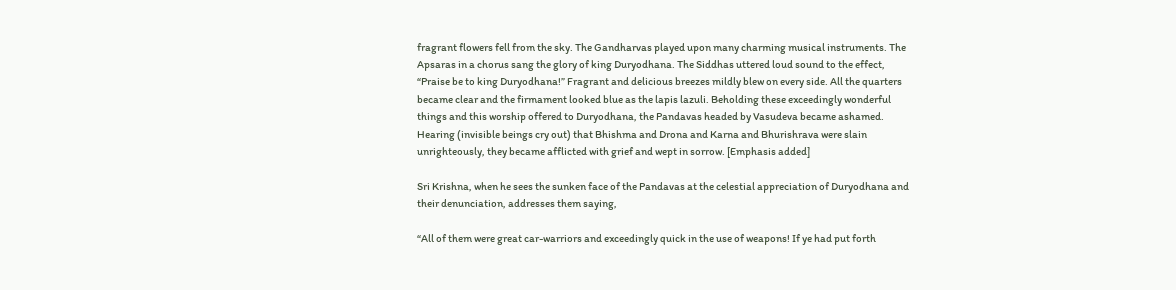fragrant flowers fell from the sky. The Gandharvas played upon many charming musical instruments. The Apsaras in a chorus sang the glory of king Duryodhana. The Siddhas uttered loud sound to the effect, “Praise be to king Duryodhana!” Fragrant and delicious breezes mildly blew on every side. All the quarters became clear and the firmament looked blue as the lapis lazuli. Beholding these exceedingly wonderful things and this worship offered to Duryodhana, the Pandavas headed by Vasudeva became ashamed. Hearing (invisible beings cry out) that Bhishma and Drona and Karna and Bhurishrava were slain unrighteously, they became afflicted with grief and wept in sorrow. [Emphasis added]

Sri Krishna, when he sees the sunken face of the Pandavas at the celestial appreciation of Duryodhana and their denunciation, addresses them saying,

“All of them were great car-warriors and exceedingly quick in the use of weapons! If ye had put forth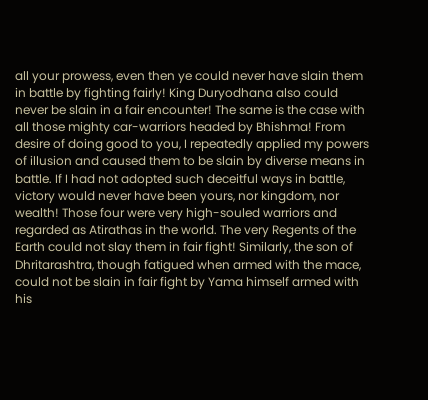all your prowess, even then ye could never have slain them in battle by fighting fairly! King Duryodhana also could never be slain in a fair encounter! The same is the case with all those mighty car-warriors headed by Bhishma! From desire of doing good to you, I repeatedly applied my powers of illusion and caused them to be slain by diverse means in battle. If I had not adopted such deceitful ways in battle, victory would never have been yours, nor kingdom, nor wealth! Those four were very high-souled warriors and regarded as Atirathas in the world. The very Regents of the Earth could not slay them in fair fight! Similarly, the son of Dhritarashtra, though fatigued when armed with the mace, could not be slain in fair fight by Yama himself armed with his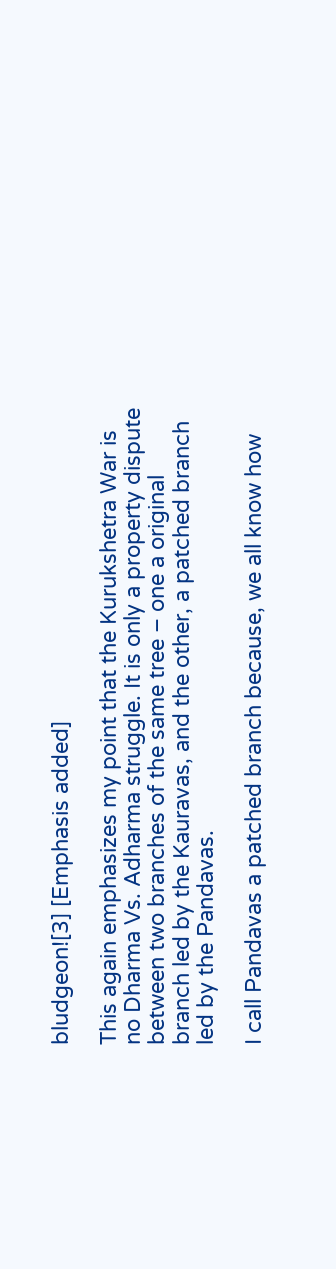bludgeon![3] [Emphasis added]

This again emphasizes my point that the Kurukshetra War is no Dharma Vs. Adharma struggle. It is only a property dispute between two branches of the same tree – one a original branch led by the Kauravas, and the other, a patched branch led by the Pandavas.

I call Pandavas a patched branch because, we all know how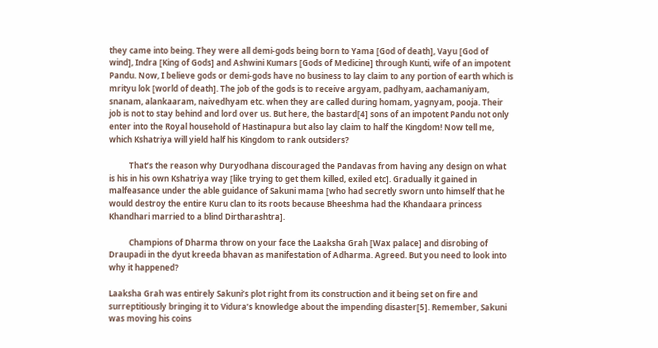they came into being. They were all demi-gods being born to Yama [God of death], Vayu [God of wind], Indra [King of Gods] and Ashwini Kumars [Gods of Medicine] through Kunti, wife of an impotent Pandu. Now, I believe gods or demi-gods have no business to lay claim to any portion of earth which is mrityu lok [world of death]. The job of the gods is to receive argyam, padhyam, aachamaniyam, snanam, alankaaram, naivedhyam etc. when they are called during homam, yagnyam, pooja. Their job is not to stay behind and lord over us. But here, the bastard[4] sons of an impotent Pandu not only enter into the Royal household of Hastinapura but also lay claim to half the Kingdom! Now tell me, which Kshatriya will yield half his Kingdom to rank outsiders?

          That’s the reason why Duryodhana discouraged the Pandavas from having any design on what is his in his own Kshatriya way [like trying to get them killed, exiled etc]. Gradually it gained in malfeasance under the able guidance of Sakuni mama [who had secretly sworn unto himself that he would destroy the entire Kuru clan to its roots because Bheeshma had the Khandaara princess Khandhari married to a blind Dirtharashtra].

          Champions of Dharma throw on your face the Laaksha Grah [Wax palace] and disrobing of Draupadi in the dyut kreeda bhavan as manifestation of Adharma. Agreed. But you need to look into why it happened?

Laaksha Grah was entirely Sakuni’s plot right from its construction and it being set on fire and surreptitiously bringing it to Vidura’s knowledge about the impending disaster[5]. Remember, Sakuni was moving his coins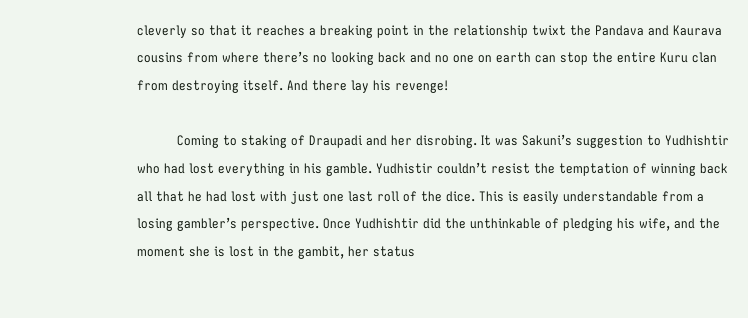cleverly so that it reaches a breaking point in the relationship twixt the Pandava and Kaurava cousins from where there’s no looking back and no one on earth can stop the entire Kuru clan from destroying itself. And there lay his revenge!

          Coming to staking of Draupadi and her disrobing. It was Sakuni’s suggestion to Yudhishtir who had lost everything in his gamble. Yudhistir couldn’t resist the temptation of winning back all that he had lost with just one last roll of the dice. This is easily understandable from a losing gambler’s perspective. Once Yudhishtir did the unthinkable of pledging his wife, and the moment she is lost in the gambit, her status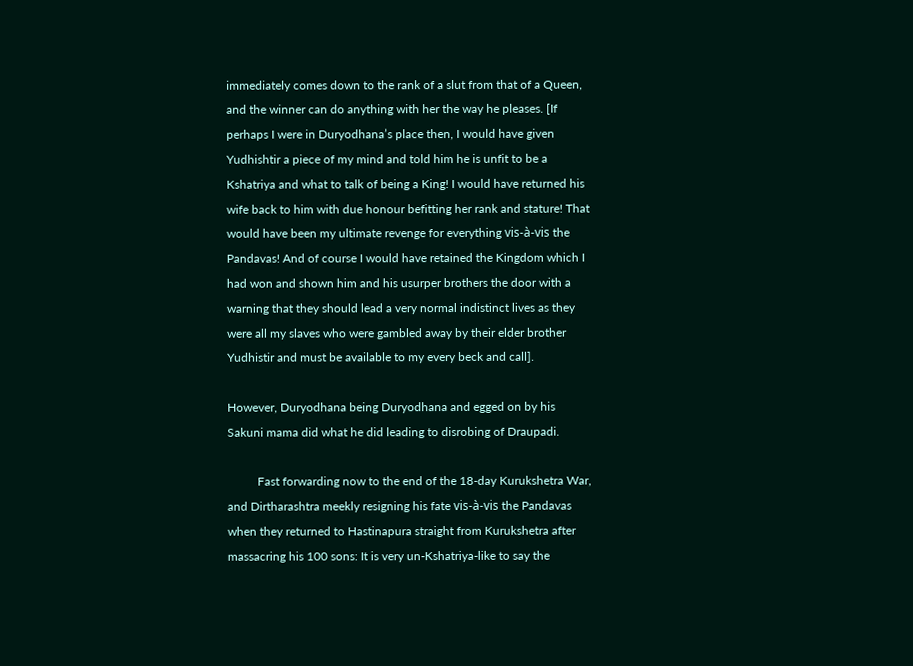immediately comes down to the rank of a slut from that of a Queen, and the winner can do anything with her the way he pleases. [If perhaps I were in Duryodhana’s place then, I would have given Yudhishtir a piece of my mind and told him he is unfit to be a Kshatriya and what to talk of being a King! I would have returned his wife back to him with due honour befitting her rank and stature! That would have been my ultimate revenge for everything vis-à-vis the Pandavas! And of course I would have retained the Kingdom which I had won and shown him and his usurper brothers the door with a warning that they should lead a very normal indistinct lives as they were all my slaves who were gambled away by their elder brother Yudhistir and must be available to my every beck and call].

However, Duryodhana being Duryodhana and egged on by his Sakuni mama did what he did leading to disrobing of Draupadi.

          Fast forwarding now to the end of the 18-day Kurukshetra War, and Dirtharashtra meekly resigning his fate vis-à-vis the Pandavas when they returned to Hastinapura straight from Kurukshetra after massacring his 100 sons: It is very un-Kshatriya-like to say the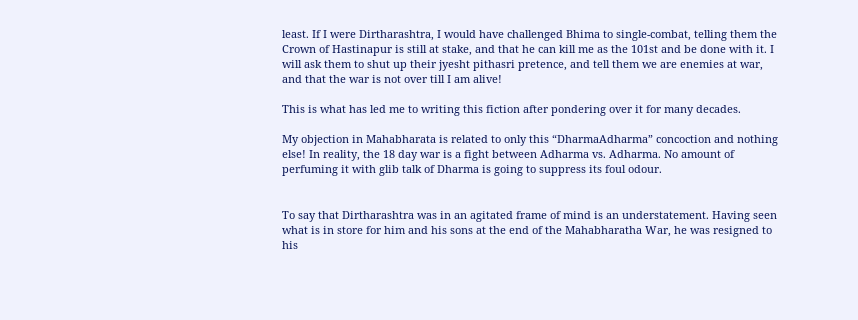least. If I were Dirtharashtra, I would have challenged Bhima to single-combat, telling them the Crown of Hastinapur is still at stake, and that he can kill me as the 101st and be done with it. I will ask them to shut up their jyesht pithasri pretence, and tell them we are enemies at war, and that the war is not over till I am alive!

This is what has led me to writing this fiction after pondering over it for many decades.

My objection in Mahabharata is related to only this “DharmaAdharma” concoction and nothing else! In reality, the 18 day war is a fight between Adharma vs. Adharma. No amount of perfuming it with glib talk of Dharma is going to suppress its foul odour.


To say that Dirtharashtra was in an agitated frame of mind is an understatement. Having seen what is in store for him and his sons at the end of the Mahabharatha War, he was resigned to his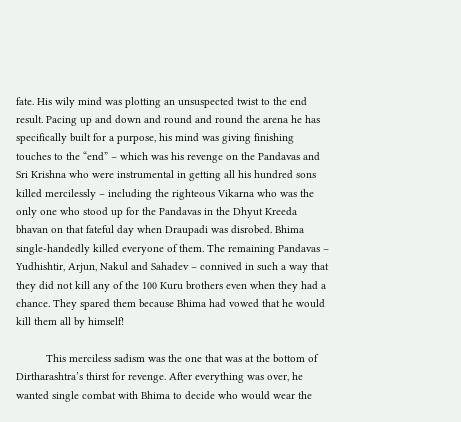fate. His wily mind was plotting an unsuspected twist to the end result. Pacing up and down and round and round the arena he has specifically built for a purpose, his mind was giving finishing touches to the “end” – which was his revenge on the Pandavas and Sri Krishna who were instrumental in getting all his hundred sons killed mercilessly – including the righteous Vikarna who was the only one who stood up for the Pandavas in the Dhyut Kreeda bhavan on that fateful day when Draupadi was disrobed. Bhima single-handedly killed everyone of them. The remaining Pandavas – Yudhishtir, Arjun, Nakul and Sahadev – connived in such a way that they did not kill any of the 100 Kuru brothers even when they had a chance. They spared them because Bhima had vowed that he would kill them all by himself!

          This merciless sadism was the one that was at the bottom of Dirtharashtra’s thirst for revenge. After everything was over, he wanted single combat with Bhima to decide who would wear the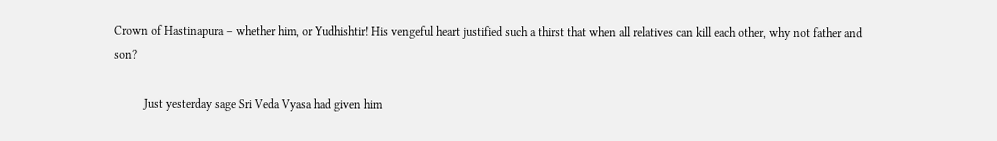Crown of Hastinapura – whether him, or Yudhishtir! His vengeful heart justified such a thirst that when all relatives can kill each other, why not father and son?

          Just yesterday sage Sri Veda Vyasa had given him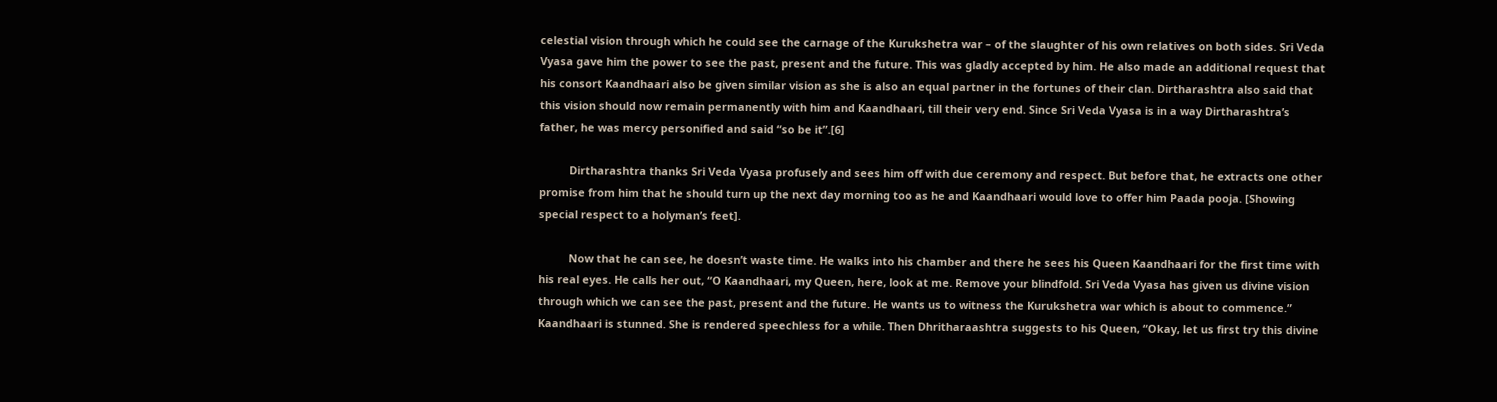celestial vision through which he could see the carnage of the Kurukshetra war – of the slaughter of his own relatives on both sides. Sri Veda Vyasa gave him the power to see the past, present and the future. This was gladly accepted by him. He also made an additional request that his consort Kaandhaari also be given similar vision as she is also an equal partner in the fortunes of their clan. Dirtharashtra also said that this vision should now remain permanently with him and Kaandhaari, till their very end. Since Sri Veda Vyasa is in a way Dirtharashtra’s father, he was mercy personified and said “so be it”.[6]

          Dirtharashtra thanks Sri Veda Vyasa profusely and sees him off with due ceremony and respect. But before that, he extracts one other promise from him that he should turn up the next day morning too as he and Kaandhaari would love to offer him Paada pooja. [Showing special respect to a holyman’s feet].

          Now that he can see, he doesn’t waste time. He walks into his chamber and there he sees his Queen Kaandhaari for the first time with his real eyes. He calls her out, “O Kaandhaari, my Queen, here, look at me. Remove your blindfold. Sri Veda Vyasa has given us divine vision through which we can see the past, present and the future. He wants us to witness the Kurukshetra war which is about to commence.” Kaandhaari is stunned. She is rendered speechless for a while. Then Dhritharaashtra suggests to his Queen, “Okay, let us first try this divine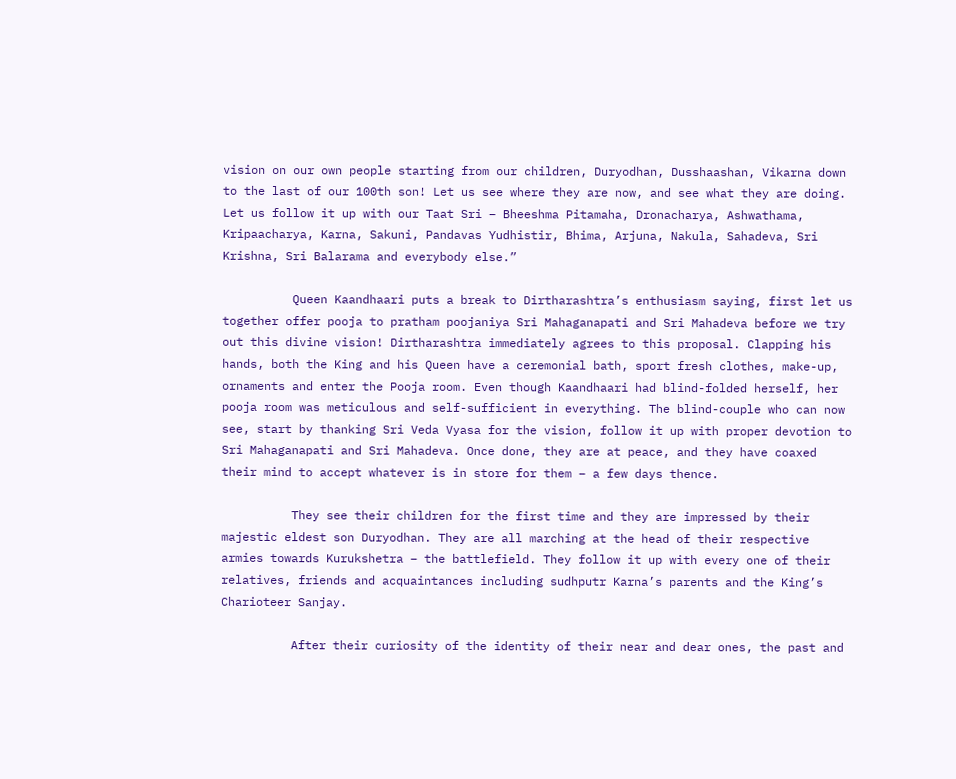vision on our own people starting from our children, Duryodhan, Dusshaashan, Vikarna down to the last of our 100th son! Let us see where they are now, and see what they are doing. Let us follow it up with our Taat Sri – Bheeshma Pitamaha, Dronacharya, Ashwathama, Kripaacharya, Karna, Sakuni, Pandavas Yudhistir, Bhima, Arjuna, Nakula, Sahadeva, Sri Krishna, Sri Balarama and everybody else.”

          Queen Kaandhaari puts a break to Dirtharashtra’s enthusiasm saying, first let us together offer pooja to pratham poojaniya Sri Mahaganapati and Sri Mahadeva before we try out this divine vision! Dirtharashtra immediately agrees to this proposal. Clapping his hands, both the King and his Queen have a ceremonial bath, sport fresh clothes, make-up, ornaments and enter the Pooja room. Even though Kaandhaari had blind-folded herself, her pooja room was meticulous and self-sufficient in everything. The blind-couple who can now see, start by thanking Sri Veda Vyasa for the vision, follow it up with proper devotion to Sri Mahaganapati and Sri Mahadeva. Once done, they are at peace, and they have coaxed their mind to accept whatever is in store for them – a few days thence.

          They see their children for the first time and they are impressed by their majestic eldest son Duryodhan. They are all marching at the head of their respective armies towards Kurukshetra – the battlefield. They follow it up with every one of their relatives, friends and acquaintances including sudhputr Karna’s parents and the King’s Charioteer Sanjay.

          After their curiosity of the identity of their near and dear ones, the past and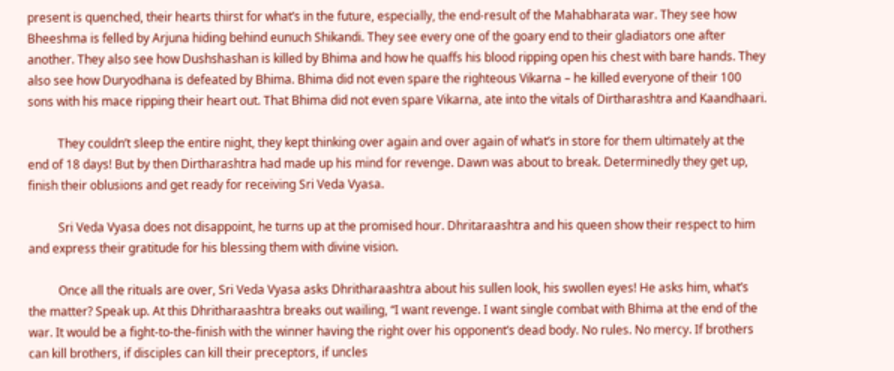present is quenched, their hearts thirst for what’s in the future, especially, the end-result of the Mahabharata war. They see how Bheeshma is felled by Arjuna hiding behind eunuch Shikandi. They see every one of the goary end to their gladiators one after another. They also see how Dushshashan is killed by Bhima and how he quaffs his blood ripping open his chest with bare hands. They also see how Duryodhana is defeated by Bhima. Bhima did not even spare the righteous Vikarna – he killed everyone of their 100 sons with his mace ripping their heart out. That Bhima did not even spare Vikarna, ate into the vitals of Dirtharashtra and Kaandhaari.

          They couldn’t sleep the entire night, they kept thinking over again and over again of what’s in store for them ultimately at the end of 18 days! But by then Dirtharashtra had made up his mind for revenge. Dawn was about to break. Determinedly they get up, finish their oblusions and get ready for receiving Sri Veda Vyasa.

          Sri Veda Vyasa does not disappoint, he turns up at the promised hour. Dhritaraashtra and his queen show their respect to him and express their gratitude for his blessing them with divine vision.

          Once all the rituals are over, Sri Veda Vyasa asks Dhritharaashtra about his sullen look, his swollen eyes! He asks him, what’s the matter? Speak up. At this Dhritharaashtra breaks out wailing, “I want revenge. I want single combat with Bhima at the end of the war. It would be a fight-to-the-finish with the winner having the right over his opponent’s dead body. No rules. No mercy. If brothers can kill brothers, if disciples can kill their preceptors, if uncles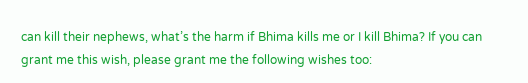can kill their nephews, what’s the harm if Bhima kills me or I kill Bhima? If you can grant me this wish, please grant me the following wishes too: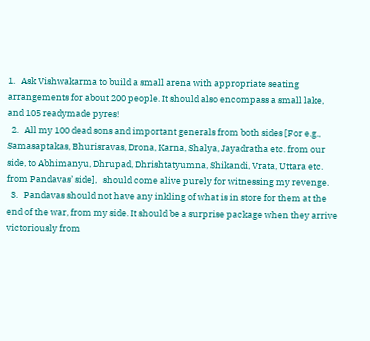1.   Ask Vishwakarma to build a small arena with appropriate seating arrangements for about 200 people. It should also encompass a small lake, and 105 readymade pyres!
  2.   All my 100 dead sons and important generals from both sides [For e.g., Samasaptakas, Bhurisravas, Drona, Karna, Shalya, Jayadratha etc. from our side, to Abhimanyu, Dhrupad, Dhrishtatyumna, Shikandi, Vrata, Uttara etc. from Pandavas’ side],   should come alive purely for witnessing my revenge.
  3.   Pandavas should not have any inkling of what is in store for them at the end of the war, from my side. It should be a surprise package when they arrive victoriously from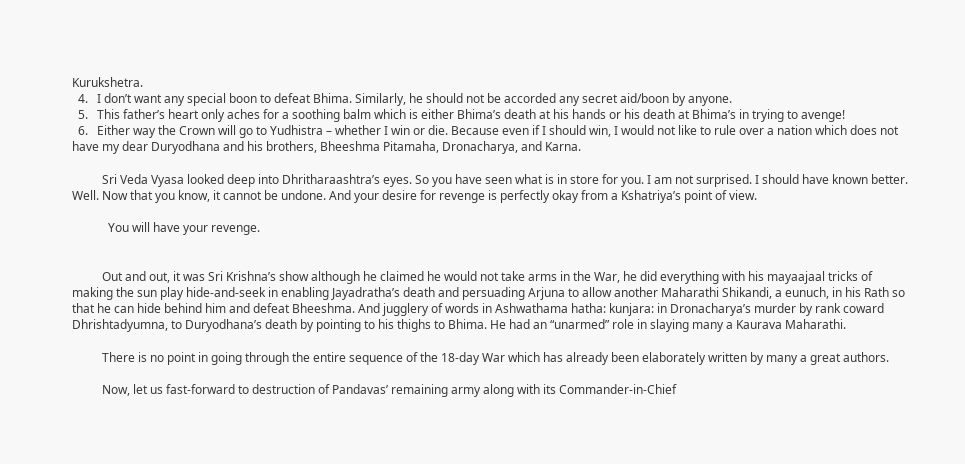Kurukshetra.
  4.   I don’t want any special boon to defeat Bhima. Similarly, he should not be accorded any secret aid/boon by anyone.
  5.   This father’s heart only aches for a soothing balm which is either Bhima’s death at his hands or his death at Bhima’s in trying to avenge!
  6.   Either way the Crown will go to Yudhistra – whether I win or die. Because even if I should win, I would not like to rule over a nation which does not have my dear Duryodhana and his brothers, Bheeshma Pitamaha, Dronacharya, and Karna.

          Sri Veda Vyasa looked deep into Dhritharaashtra’s eyes. So you have seen what is in store for you. I am not surprised. I should have known better. Well. Now that you know, it cannot be undone. And your desire for revenge is perfectly okay from a Kshatriya’s point of view.

            You will have your revenge.


          Out and out, it was Sri Krishna’s show although he claimed he would not take arms in the War, he did everything with his mayaajaal tricks of making the sun play hide-and-seek in enabling Jayadratha’s death and persuading Arjuna to allow another Maharathi Shikandi, a eunuch, in his Rath so that he can hide behind him and defeat Bheeshma. And jugglery of words in Ashwathama hatha: kunjara: in Dronacharya’s murder by rank coward Dhrishtadyumna, to Duryodhana’s death by pointing to his thighs to Bhima. He had an “unarmed” role in slaying many a Kaurava Maharathi.

          There is no point in going through the entire sequence of the 18-day War which has already been elaborately written by many a great authors.

          Now, let us fast-forward to destruction of Pandavas’ remaining army along with its Commander-in-Chief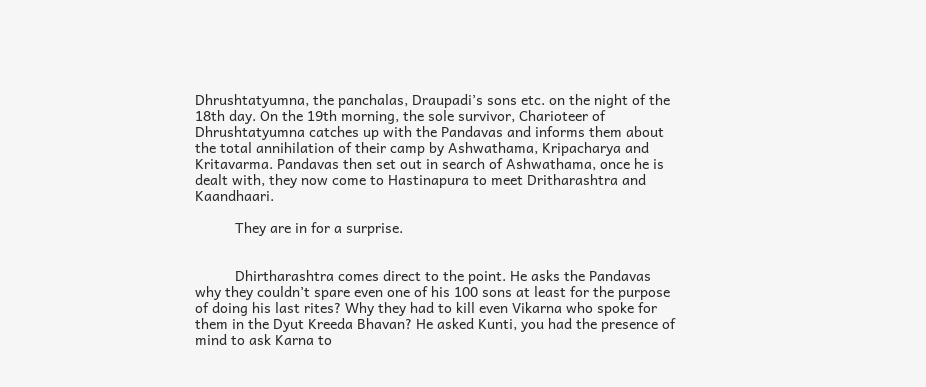Dhrushtatyumna, the panchalas, Draupadi’s sons etc. on the night of the 18th day. On the 19th morning, the sole survivor, Charioteer of Dhrushtatyumna catches up with the Pandavas and informs them about the total annihilation of their camp by Ashwathama, Kripacharya and Kritavarma. Pandavas then set out in search of Ashwathama, once he is dealt with, they now come to Hastinapura to meet Dritharashtra and Kaandhaari.

          They are in for a surprise.


          Dhirtharashtra comes direct to the point. He asks the Pandavas why they couldn’t spare even one of his 100 sons at least for the purpose of doing his last rites? Why they had to kill even Vikarna who spoke for them in the Dyut Kreeda Bhavan? He asked Kunti, you had the presence of mind to ask Karna to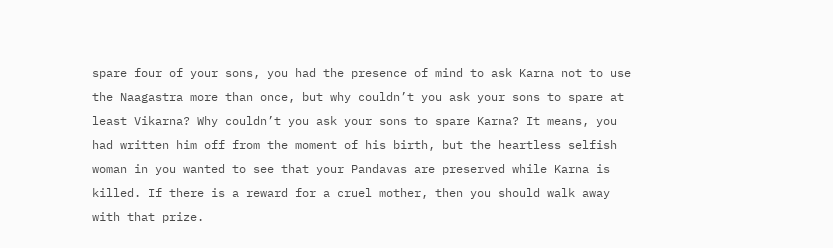spare four of your sons, you had the presence of mind to ask Karna not to use the Naagastra more than once, but why couldn’t you ask your sons to spare at least Vikarna? Why couldn’t you ask your sons to spare Karna? It means, you had written him off from the moment of his birth, but the heartless selfish woman in you wanted to see that your Pandavas are preserved while Karna is killed. If there is a reward for a cruel mother, then you should walk away with that prize.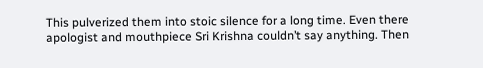This pulverized them into stoic silence for a long time. Even there apologist and mouthpiece Sri Krishna couldn’t say anything. Then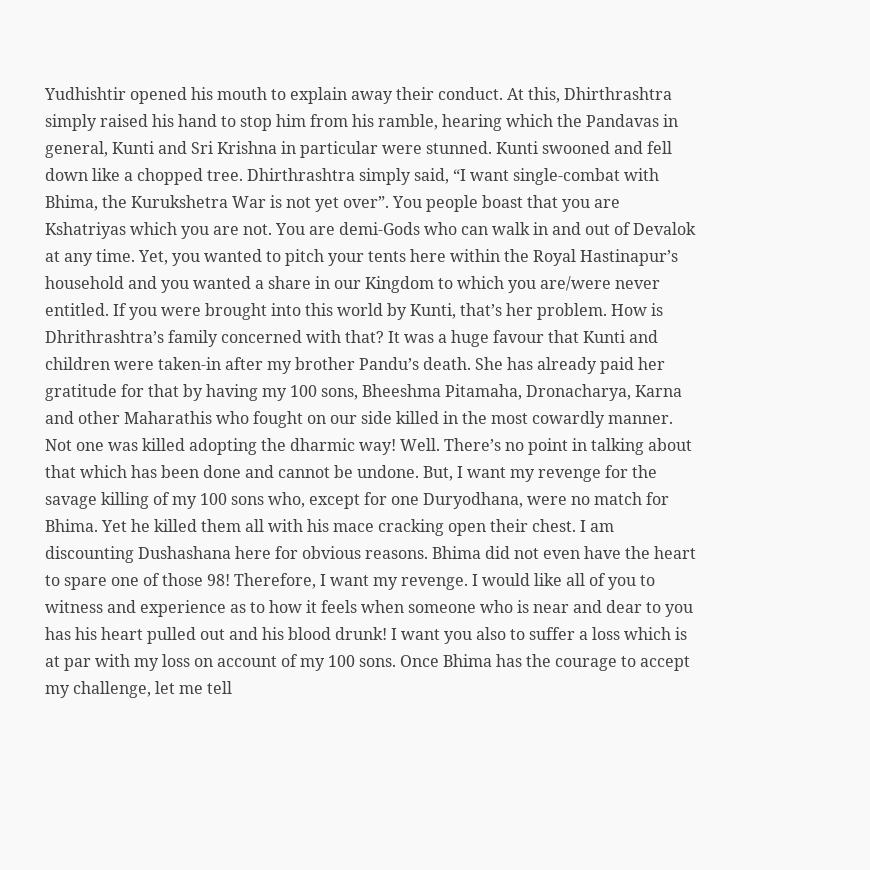Yudhishtir opened his mouth to explain away their conduct. At this, Dhirthrashtra simply raised his hand to stop him from his ramble, hearing which the Pandavas in general, Kunti and Sri Krishna in particular were stunned. Kunti swooned and fell down like a chopped tree. Dhirthrashtra simply said, “I want single-combat with Bhima, the Kurukshetra War is not yet over”. You people boast that you are Kshatriyas which you are not. You are demi-Gods who can walk in and out of Devalok at any time. Yet, you wanted to pitch your tents here within the Royal Hastinapur’s household and you wanted a share in our Kingdom to which you are/were never entitled. If you were brought into this world by Kunti, that’s her problem. How is Dhrithrashtra’s family concerned with that? It was a huge favour that Kunti and children were taken-in after my brother Pandu’s death. She has already paid her gratitude for that by having my 100 sons, Bheeshma Pitamaha, Dronacharya, Karna and other Maharathis who fought on our side killed in the most cowardly manner. Not one was killed adopting the dharmic way! Well. There’s no point in talking about that which has been done and cannot be undone. But, I want my revenge for the savage killing of my 100 sons who, except for one Duryodhana, were no match for Bhima. Yet he killed them all with his mace cracking open their chest. I am discounting Dushashana here for obvious reasons. Bhima did not even have the heart to spare one of those 98! Therefore, I want my revenge. I would like all of you to witness and experience as to how it feels when someone who is near and dear to you has his heart pulled out and his blood drunk! I want you also to suffer a loss which is at par with my loss on account of my 100 sons. Once Bhima has the courage to accept my challenge, let me tell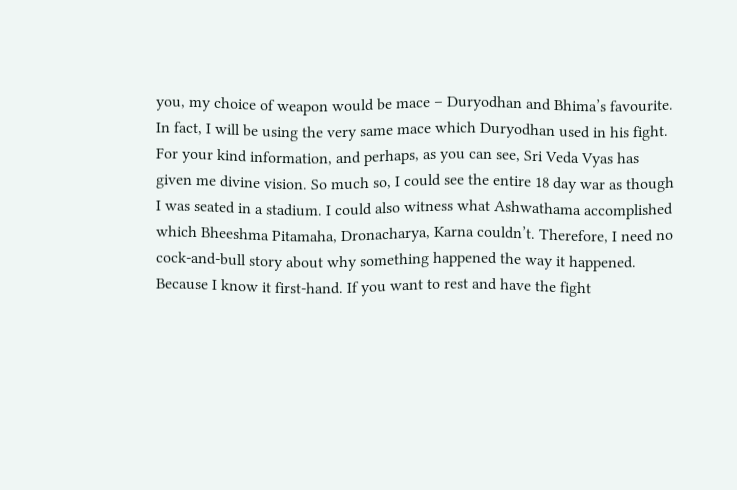you, my choice of weapon would be mace – Duryodhan and Bhima’s favourite. In fact, I will be using the very same mace which Duryodhan used in his fight. For your kind information, and perhaps, as you can see, Sri Veda Vyas has given me divine vision. So much so, I could see the entire 18 day war as though I was seated in a stadium. I could also witness what Ashwathama accomplished which Bheeshma Pitamaha, Dronacharya, Karna couldn’t. Therefore, I need no cock-and-bull story about why something happened the way it happened. Because I know it first-hand. If you want to rest and have the fight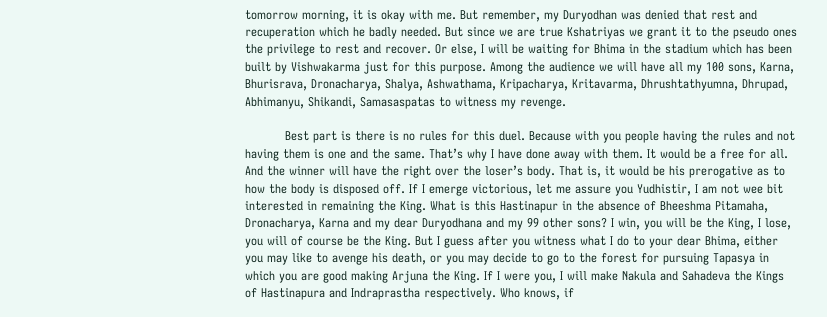tomorrow morning, it is okay with me. But remember, my Duryodhan was denied that rest and recuperation which he badly needed. But since we are true Kshatriyas we grant it to the pseudo ones the privilege to rest and recover. Or else, I will be waiting for Bhima in the stadium which has been built by Vishwakarma just for this purpose. Among the audience we will have all my 100 sons, Karna, Bhurisrava, Dronacharya, Shalya, Ashwathama, Kripacharya, Kritavarma, Dhrushtathyumna, Dhrupad, Abhimanyu, Shikandi, Samasaspatas to witness my revenge.

          Best part is there is no rules for this duel. Because with you people having the rules and not having them is one and the same. That’s why I have done away with them. It would be a free for all. And the winner will have the right over the loser’s body. That is, it would be his prerogative as to how the body is disposed off. If I emerge victorious, let me assure you Yudhistir, I am not wee bit interested in remaining the King. What is this Hastinapur in the absence of Bheeshma Pitamaha, Dronacharya, Karna and my dear Duryodhana and my 99 other sons? I win, you will be the King, I lose, you will of course be the King. But I guess after you witness what I do to your dear Bhima, either you may like to avenge his death, or you may decide to go to the forest for pursuing Tapasya in which you are good making Arjuna the King. If I were you, I will make Nakula and Sahadeva the Kings of Hastinapura and Indraprastha respectively. Who knows, if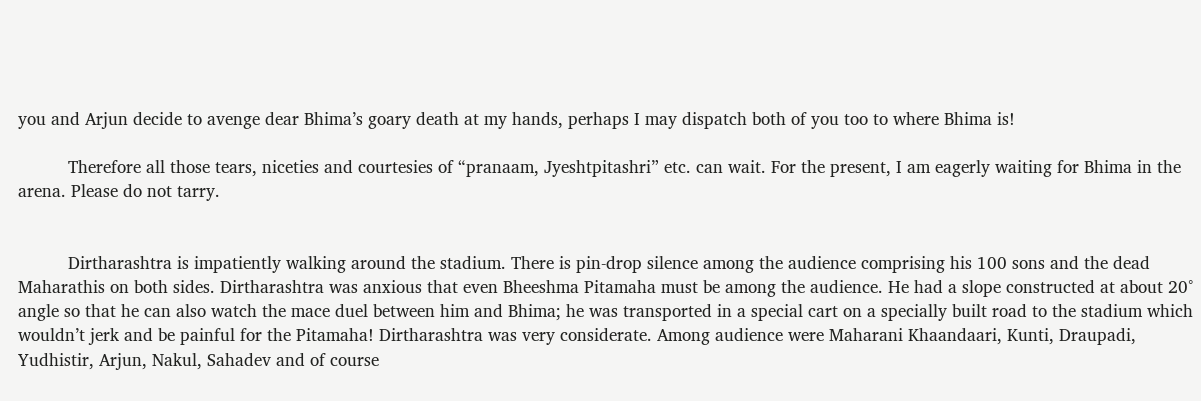you and Arjun decide to avenge dear Bhima’s goary death at my hands, perhaps I may dispatch both of you too to where Bhima is!

          Therefore all those tears, niceties and courtesies of “pranaam, Jyeshtpitashri” etc. can wait. For the present, I am eagerly waiting for Bhima in the arena. Please do not tarry.


          Dirtharashtra is impatiently walking around the stadium. There is pin-drop silence among the audience comprising his 100 sons and the dead Maharathis on both sides. Dirtharashtra was anxious that even Bheeshma Pitamaha must be among the audience. He had a slope constructed at about 20° angle so that he can also watch the mace duel between him and Bhima; he was transported in a special cart on a specially built road to the stadium which wouldn’t jerk and be painful for the Pitamaha! Dirtharashtra was very considerate. Among audience were Maharani Khaandaari, Kunti, Draupadi, Yudhistir, Arjun, Nakul, Sahadev and of course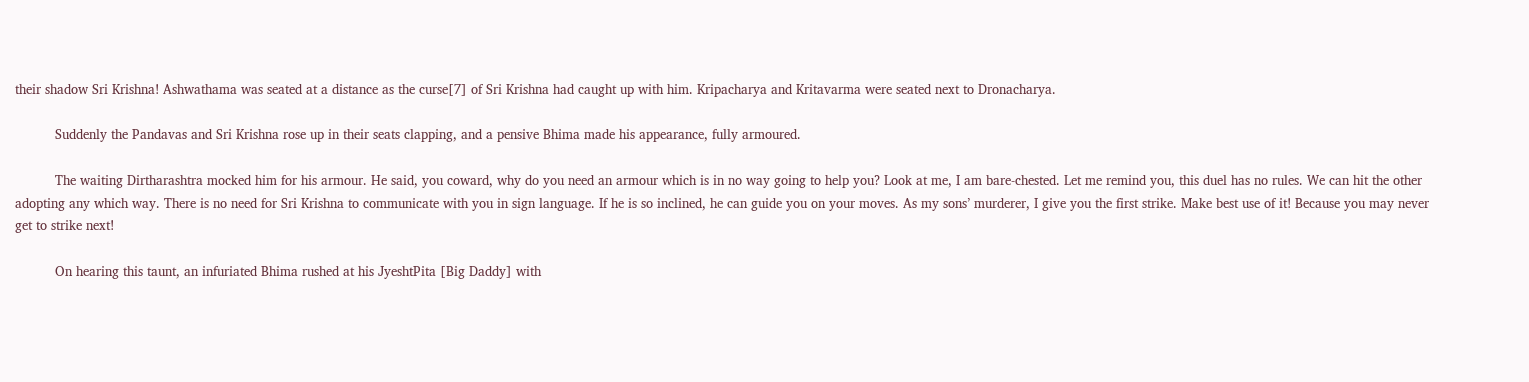their shadow Sri Krishna! Ashwathama was seated at a distance as the curse[7] of Sri Krishna had caught up with him. Kripacharya and Kritavarma were seated next to Dronacharya.

          Suddenly the Pandavas and Sri Krishna rose up in their seats clapping, and a pensive Bhima made his appearance, fully armoured.

          The waiting Dirtharashtra mocked him for his armour. He said, you coward, why do you need an armour which is in no way going to help you? Look at me, I am bare-chested. Let me remind you, this duel has no rules. We can hit the other adopting any which way. There is no need for Sri Krishna to communicate with you in sign language. If he is so inclined, he can guide you on your moves. As my sons’ murderer, I give you the first strike. Make best use of it! Because you may never get to strike next!

          On hearing this taunt, an infuriated Bhima rushed at his JyeshtPita [Big Daddy] with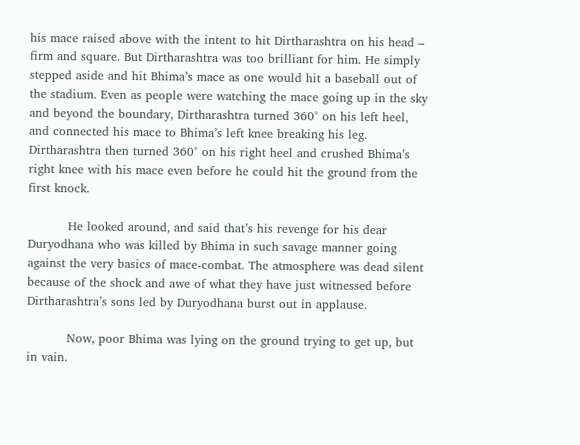his mace raised above with the intent to hit Dirtharashtra on his head – firm and square. But Dirtharashtra was too brilliant for him. He simply stepped aside and hit Bhima’s mace as one would hit a baseball out of the stadium. Even as people were watching the mace going up in the sky and beyond the boundary, Dirtharashtra turned 360° on his left heel, and connected his mace to Bhima’s left knee breaking his leg. Dirtharashtra then turned 360° on his right heel and crushed Bhima’s right knee with his mace even before he could hit the ground from the first knock.

          He looked around, and said that’s his revenge for his dear Duryodhana who was killed by Bhima in such savage manner going against the very basics of mace-combat. The atmosphere was dead silent because of the shock and awe of what they have just witnessed before Dirtharashtra’s sons led by Duryodhana burst out in applause.

          Now, poor Bhima was lying on the ground trying to get up, but in vain.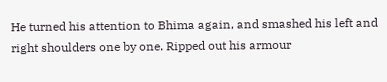He turned his attention to Bhima again, and smashed his left and right shoulders one by one. Ripped out his armour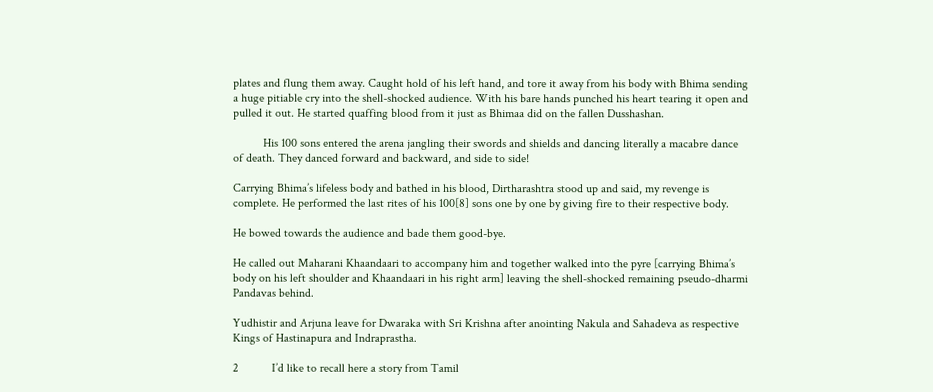plates and flung them away. Caught hold of his left hand, and tore it away from his body with Bhima sending a huge pitiable cry into the shell-shocked audience. With his bare hands punched his heart tearing it open and pulled it out. He started quaffing blood from it just as Bhimaa did on the fallen Dusshashan.

          His 100 sons entered the arena jangling their swords and shields and dancing literally a macabre dance of death. They danced forward and backward, and side to side!

Carrying Bhima’s lifeless body and bathed in his blood, Dirtharashtra stood up and said, my revenge is complete. He performed the last rites of his 100[8] sons one by one by giving fire to their respective body.

He bowed towards the audience and bade them good-bye.

He called out Maharani Khaandaari to accompany him and together walked into the pyre [carrying Bhima’s body on his left shoulder and Khaandaari in his right arm] leaving the shell-shocked remaining pseudo-dharmi Pandavas behind.

Yudhistir and Arjuna leave for Dwaraka with Sri Krishna after anointing Nakula and Sahadeva as respective Kings of Hastinapura and Indraprastha.

2           I’d like to recall here a story from Tamil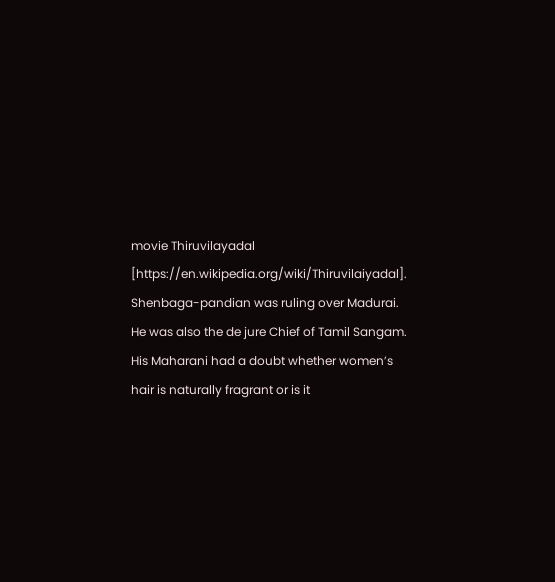movie Thiruvilayadal [https://en.wikipedia.org/wiki/Thiruvilaiyadal]. Shenbaga-pandian was ruling over Madurai. He was also the de jure Chief of Tamil Sangam. His Maharani had a doubt whether women’s hair is naturally fragrant or is it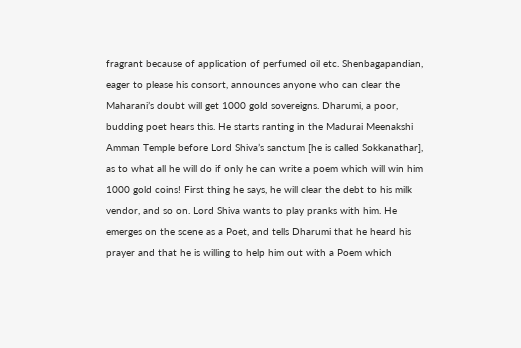fragrant because of application of perfumed oil etc. Shenbagapandian, eager to please his consort, announces anyone who can clear the Maharani’s doubt will get 1000 gold sovereigns. Dharumi, a poor, budding poet hears this. He starts ranting in the Madurai Meenakshi Amman Temple before Lord Shiva’s sanctum [he is called Sokkanathar], as to what all he will do if only he can write a poem which will win him 1000 gold coins! First thing he says, he will clear the debt to his milk vendor, and so on. Lord Shiva wants to play pranks with him. He emerges on the scene as a Poet, and tells Dharumi that he heard his prayer and that he is willing to help him out with a Poem which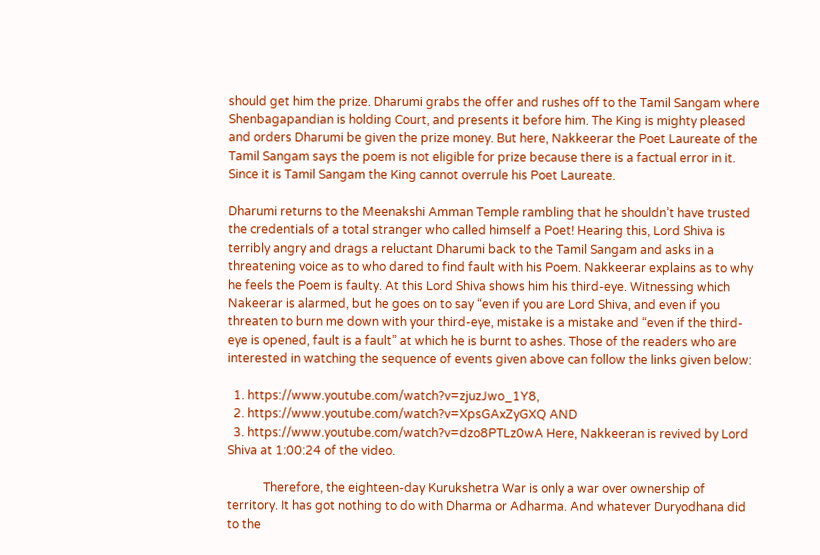should get him the prize. Dharumi grabs the offer and rushes off to the Tamil Sangam where Shenbagapandian is holding Court, and presents it before him. The King is mighty pleased and orders Dharumi be given the prize money. But here, Nakkeerar the Poet Laureate of the Tamil Sangam says the poem is not eligible for prize because there is a factual error in it. Since it is Tamil Sangam the King cannot overrule his Poet Laureate.

Dharumi returns to the Meenakshi Amman Temple rambling that he shouldn’t have trusted the credentials of a total stranger who called himself a Poet! Hearing this, Lord Shiva is terribly angry and drags a reluctant Dharumi back to the Tamil Sangam and asks in a threatening voice as to who dared to find fault with his Poem. Nakkeerar explains as to why he feels the Poem is faulty. At this Lord Shiva shows him his third-eye. Witnessing which Nakeerar is alarmed, but he goes on to say “even if you are Lord Shiva, and even if you threaten to burn me down with your third-eye, mistake is a mistake and “even if the third-eye is opened, fault is a fault” at which he is burnt to ashes. Those of the readers who are interested in watching the sequence of events given above can follow the links given below:

  1. https://www.youtube.com/watch?v=zjuzJwo_1Y8,
  2. https://www.youtube.com/watch?v=XpsGAxZyGXQ AND
  3. https://www.youtube.com/watch?v=dzo8PTLz0wA Here, Nakkeeran is revived by Lord Shiva at 1:00:24 of the video.

            Therefore, the eighteen-day Kurukshetra War is only a war over ownership of territory. It has got nothing to do with Dharma or Adharma. And whatever Duryodhana did to the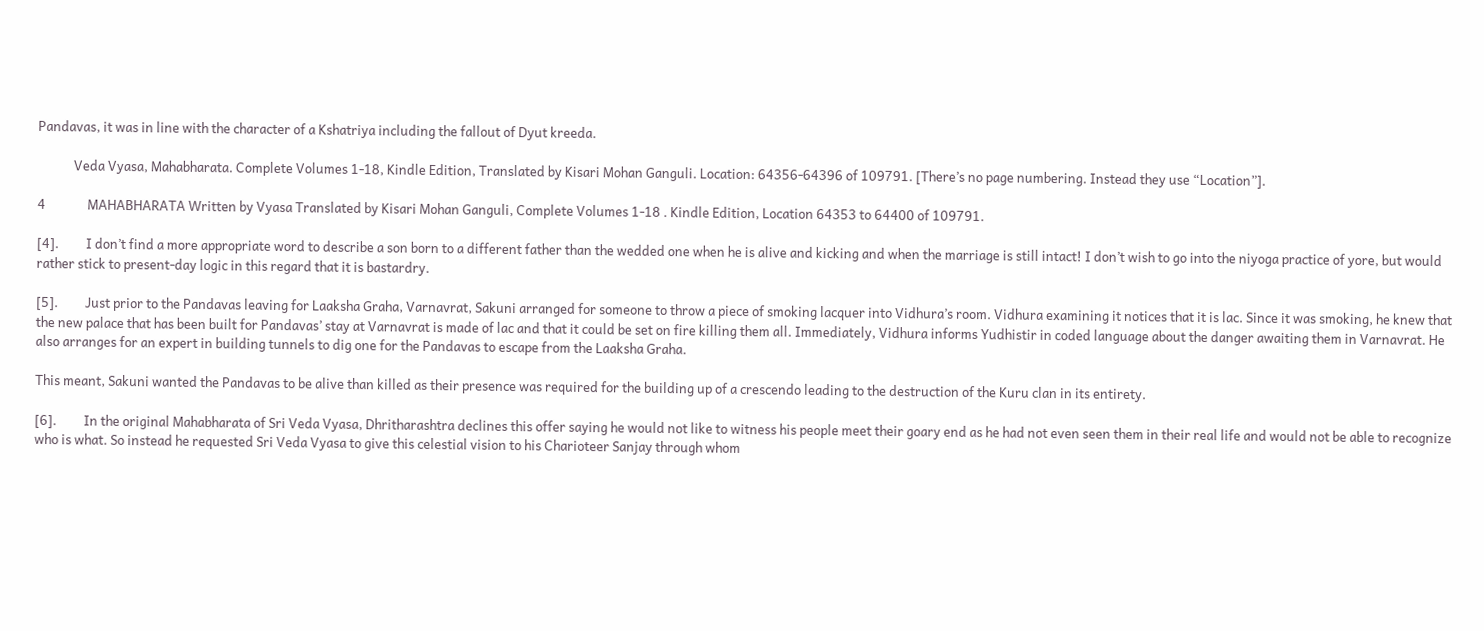Pandavas, it was in line with the character of a Kshatriya including the fallout of Dyut kreeda.

            Veda Vyasa, Mahabharata. Complete Volumes 1-18, Kindle Edition, Translated by Kisari Mohan Ganguli. Location: 64356-64396 of 109791. [There’s no page numbering. Instead they use “Location”].

4              MAHABHARATA Written by Vyasa Translated by Kisari Mohan Ganguli, Complete Volumes 1-18 . Kindle Edition, Location 64353 to 64400 of 109791.

[4].         I don’t find a more appropriate word to describe a son born to a different father than the wedded one when he is alive and kicking and when the marriage is still intact! I don’t wish to go into the niyoga practice of yore, but would rather stick to present-day logic in this regard that it is bastardry.

[5].         Just prior to the Pandavas leaving for Laaksha Graha, Varnavrat, Sakuni arranged for someone to throw a piece of smoking lacquer into Vidhura’s room. Vidhura examining it notices that it is lac. Since it was smoking, he knew that the new palace that has been built for Pandavas’ stay at Varnavrat is made of lac and that it could be set on fire killing them all. Immediately, Vidhura informs Yudhistir in coded language about the danger awaiting them in Varnavrat. He also arranges for an expert in building tunnels to dig one for the Pandavas to escape from the Laaksha Graha.

This meant, Sakuni wanted the Pandavas to be alive than killed as their presence was required for the building up of a crescendo leading to the destruction of the Kuru clan in its entirety.

[6].         In the original Mahabharata of Sri Veda Vyasa, Dhritharashtra declines this offer saying he would not like to witness his people meet their goary end as he had not even seen them in their real life and would not be able to recognize who is what. So instead he requested Sri Veda Vyasa to give this celestial vision to his Charioteer Sanjay through whom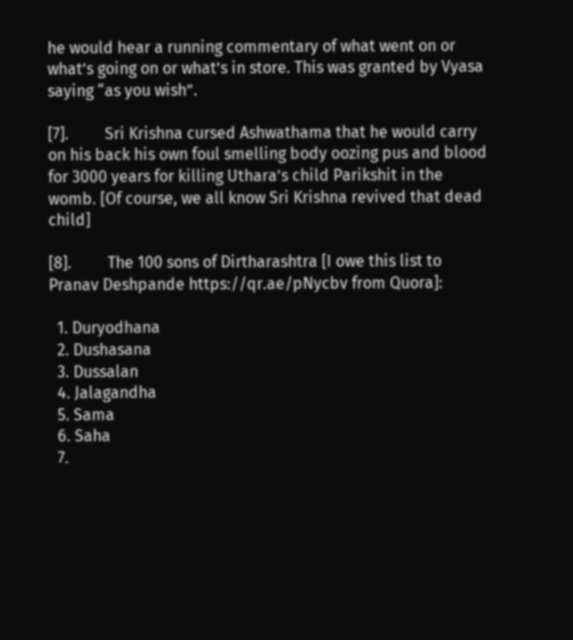he would hear a running commentary of what went on or what’s going on or what’s in store. This was granted by Vyasa saying “as you wish”.

[7].         Sri Krishna cursed Ashwathama that he would carry on his back his own foul smelling body oozing pus and blood for 3000 years for killing Uthara’s child Parikshit in the womb. [Of course, we all know Sri Krishna revived that dead child]

[8].         The 100 sons of Dirtharashtra [I owe this list to Pranav Deshpande https://qr.ae/pNycbv from Quora]:

  1. Duryodhana
  2. Dushasana
  3. Dussalan
  4. Jalagandha
  5. Sama
  6. Saha
  7.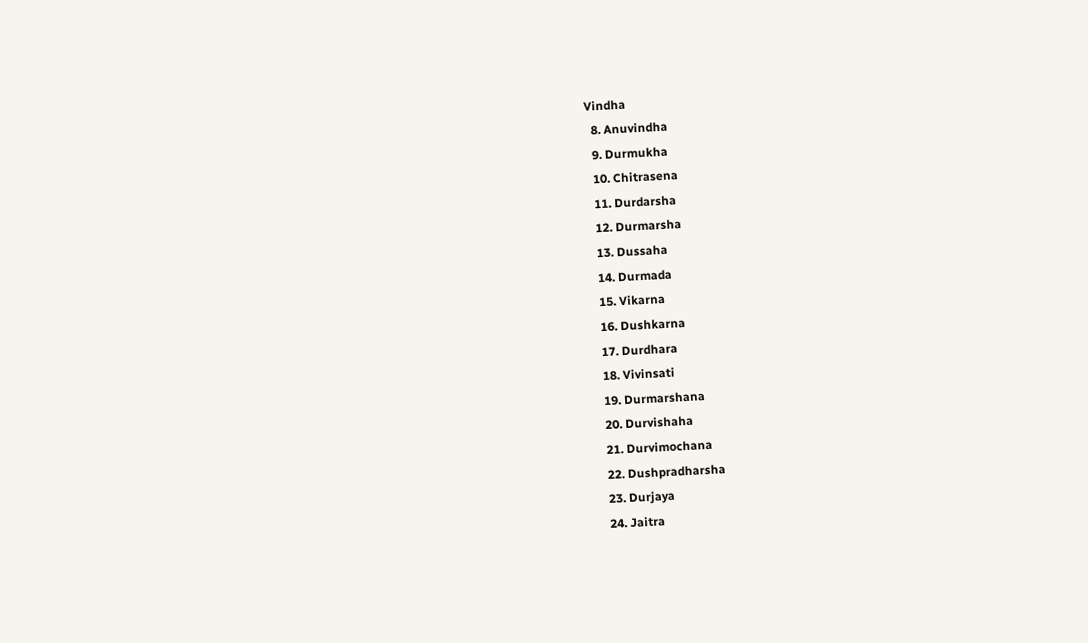Vindha
  8. Anuvindha
  9. Durmukha
  10. Chitrasena
  11. Durdarsha
  12. Durmarsha
  13. Dussaha
  14. Durmada
  15. Vikarna
  16. Dushkarna
  17. Durdhara
  18. Vivinsati
  19. Durmarshana
  20. Durvishaha
  21. Durvimochana
  22. Dushpradharsha
  23. Durjaya
  24. Jaitra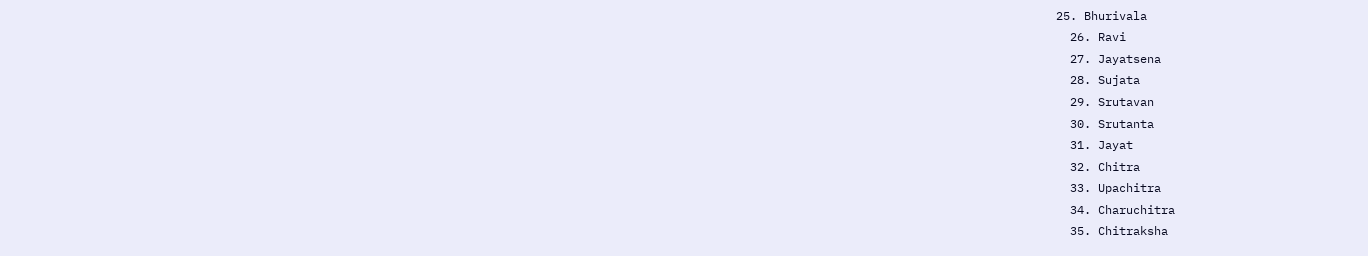25. Bhurivala
  26. Ravi
  27. Jayatsena
  28. Sujata
  29. Srutavan
  30. Srutanta
  31. Jayat
  32. Chitra
  33. Upachitra
  34. Charuchitra
  35. Chitraksha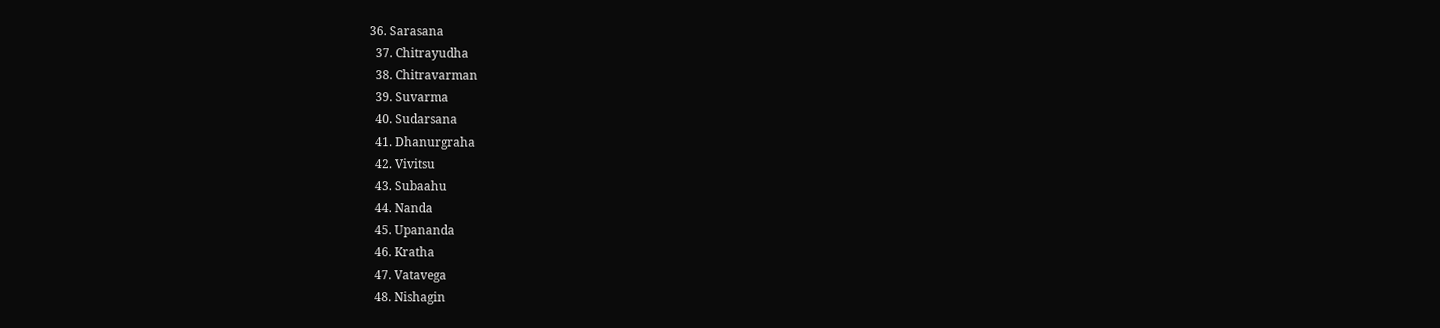36. Sarasana
  37. Chitrayudha
  38. Chitravarman
  39. Suvarma
  40. Sudarsana
  41. Dhanurgraha
  42. Vivitsu
  43. Subaahu
  44. Nanda
  45. Upananda
  46. Kratha
  47. Vatavega
  48. Nishagin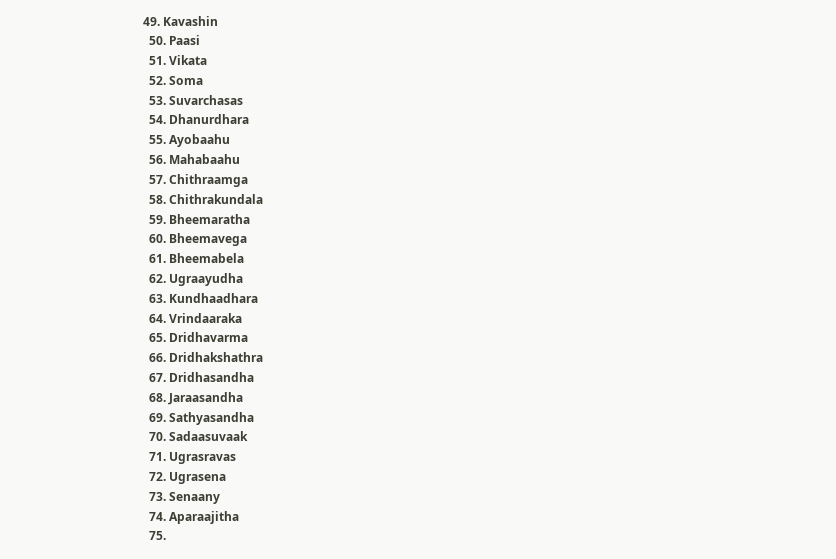49. Kavashin
  50. Paasi
  51. Vikata
  52. Soma
  53. Suvarchasas
  54. Dhanurdhara
  55. Ayobaahu
  56. Mahabaahu
  57. Chithraamga
  58. Chithrakundala
  59. Bheemaratha
  60. Bheemavega
  61. Bheemabela
  62. Ugraayudha
  63. Kundhaadhara
  64. Vrindaaraka
  65. Dridhavarma
  66. Dridhakshathra
  67. Dridhasandha
  68. Jaraasandha
  69. Sathyasandha
  70. Sadaasuvaak
  71. Ugrasravas
  72. Ugrasena
  73. Senaany
  74. Aparaajitha
  75.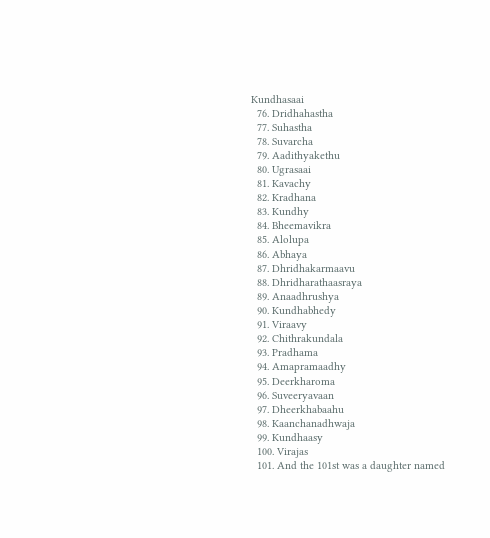Kundhasaai
  76. Dridhahastha
  77. Suhastha
  78. Suvarcha
  79. Aadithyakethu
  80. Ugrasaai
  81. Kavachy
  82. Kradhana
  83. Kundhy
  84. Bheemavikra
  85. Alolupa
  86. Abhaya
  87. Dhridhakarmaavu
  88. Dhridharathaasraya
  89. Anaadhrushya
  90. Kundhabhedy
  91. Viraavy
  92. Chithrakundala
  93. Pradhama
  94. Amapramaadhy
  95. Deerkharoma
  96. Suveeryavaan
  97. Dheerkhabaahu
  98. Kaanchanadhwaja
  99. Kundhaasy
  100. Virajas
  101. And the 101st was a daughter named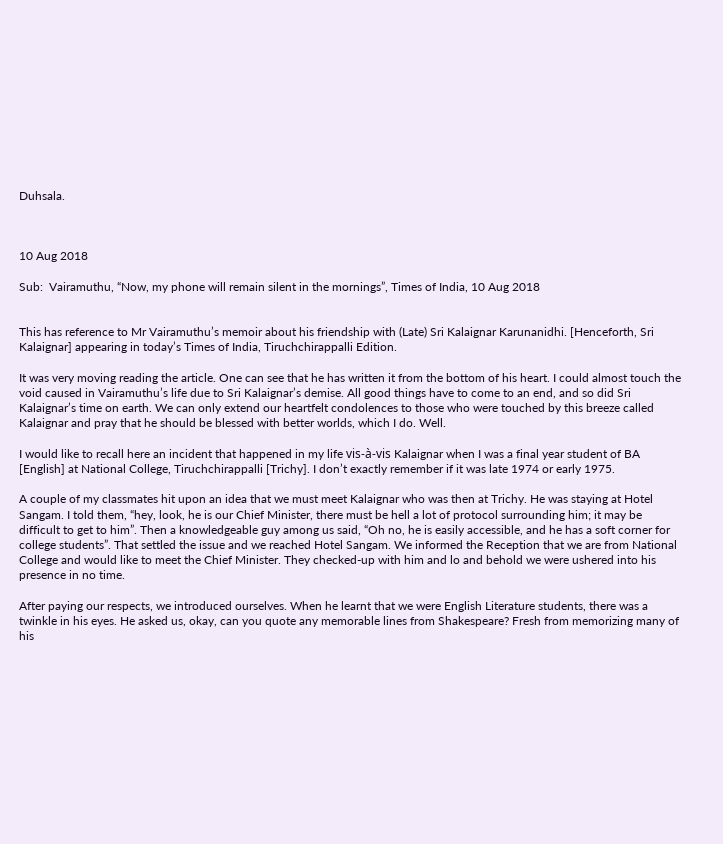Duhsala.



10 Aug 2018

Sub:  Vairamuthu, “Now, my phone will remain silent in the mornings”, Times of India, 10 Aug 2018


This has reference to Mr Vairamuthu’s memoir about his friendship with (Late) Sri Kalaignar Karunanidhi. [Henceforth, Sri Kalaignar] appearing in today’s Times of India, Tiruchchirappalli Edition.

It was very moving reading the article. One can see that he has written it from the bottom of his heart. I could almost touch the void caused in Vairamuthu’s life due to Sri Kalaignar’s demise. All good things have to come to an end, and so did Sri Kalaignar’s time on earth. We can only extend our heartfelt condolences to those who were touched by this breeze called Kalaignar and pray that he should be blessed with better worlds, which I do. Well.

I would like to recall here an incident that happened in my life vis-à-vis Kalaignar when I was a final year student of BA [English] at National College, Tiruchchirappalli [Trichy]. I don’t exactly remember if it was late 1974 or early 1975.

A couple of my classmates hit upon an idea that we must meet Kalaignar who was then at Trichy. He was staying at Hotel Sangam. I told them, “hey, look, he is our Chief Minister, there must be hell a lot of protocol surrounding him; it may be difficult to get to him”. Then a knowledgeable guy among us said, “Oh no, he is easily accessible, and he has a soft corner for college students”. That settled the issue and we reached Hotel Sangam. We informed the Reception that we are from National College and would like to meet the Chief Minister. They checked-up with him and lo and behold we were ushered into his presence in no time.

After paying our respects, we introduced ourselves. When he learnt that we were English Literature students, there was a twinkle in his eyes. He asked us, okay, can you quote any memorable lines from Shakespeare? Fresh from memorizing many of his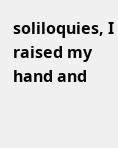soliloquies, I raised my hand and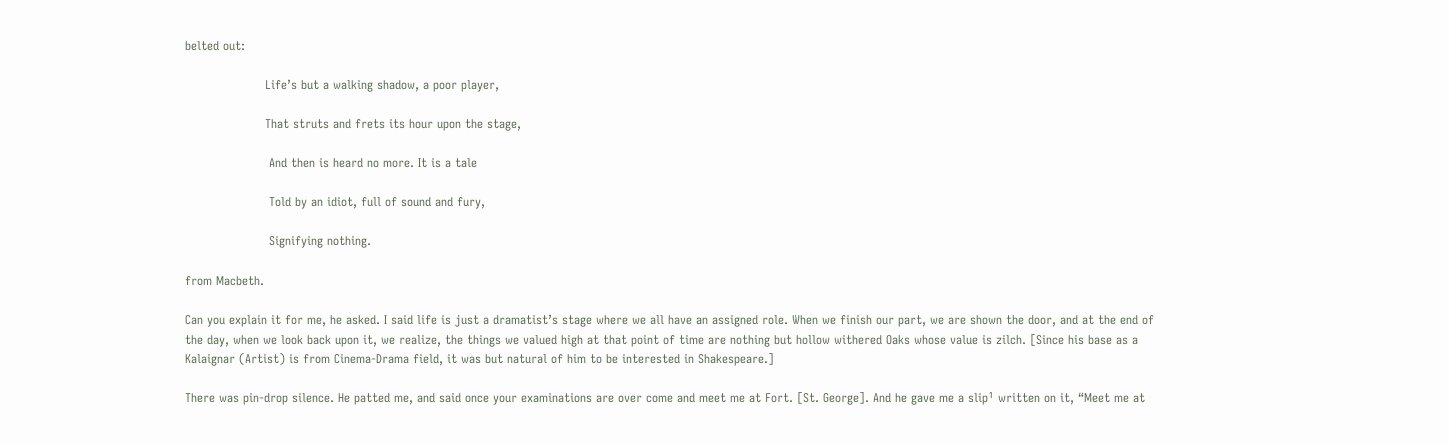belted out:

                    Life’s but a walking shadow, a poor player,

                    That struts and frets its hour upon the stage,

                     And then is heard no more. It is a tale

                     Told by an idiot, full of sound and fury,

                     Signifying nothing.

from Macbeth.

Can you explain it for me, he asked. I said life is just a dramatist’s stage where we all have an assigned role. When we finish our part, we are shown the door, and at the end of the day, when we look back upon it, we realize, the things we valued high at that point of time are nothing but hollow withered Oaks whose value is zilch. [Since his base as a Kalaignar (Artist) is from Cinema-Drama field, it was but natural of him to be interested in Shakespeare.]

There was pin-drop silence. He patted me, and said once your examinations are over come and meet me at Fort. [St. George]. And he gave me a slip¹ written on it, “Meet me at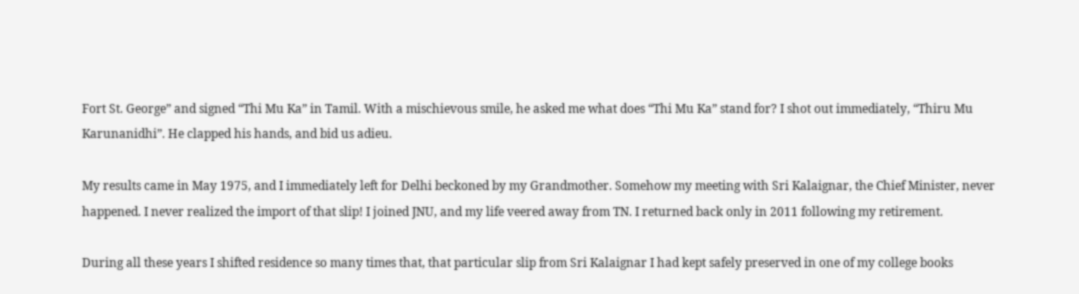Fort St. George” and signed “Thi Mu Ka” in Tamil. With a mischievous smile, he asked me what does “Thi Mu Ka” stand for? I shot out immediately, “Thiru Mu Karunanidhi”. He clapped his hands, and bid us adieu.

My results came in May 1975, and I immediately left for Delhi beckoned by my Grandmother. Somehow my meeting with Sri Kalaignar, the Chief Minister, never happened. I never realized the import of that slip! I joined JNU, and my life veered away from TN. I returned back only in 2011 following my retirement.

During all these years I shifted residence so many times that, that particular slip from Sri Kalaignar I had kept safely preserved in one of my college books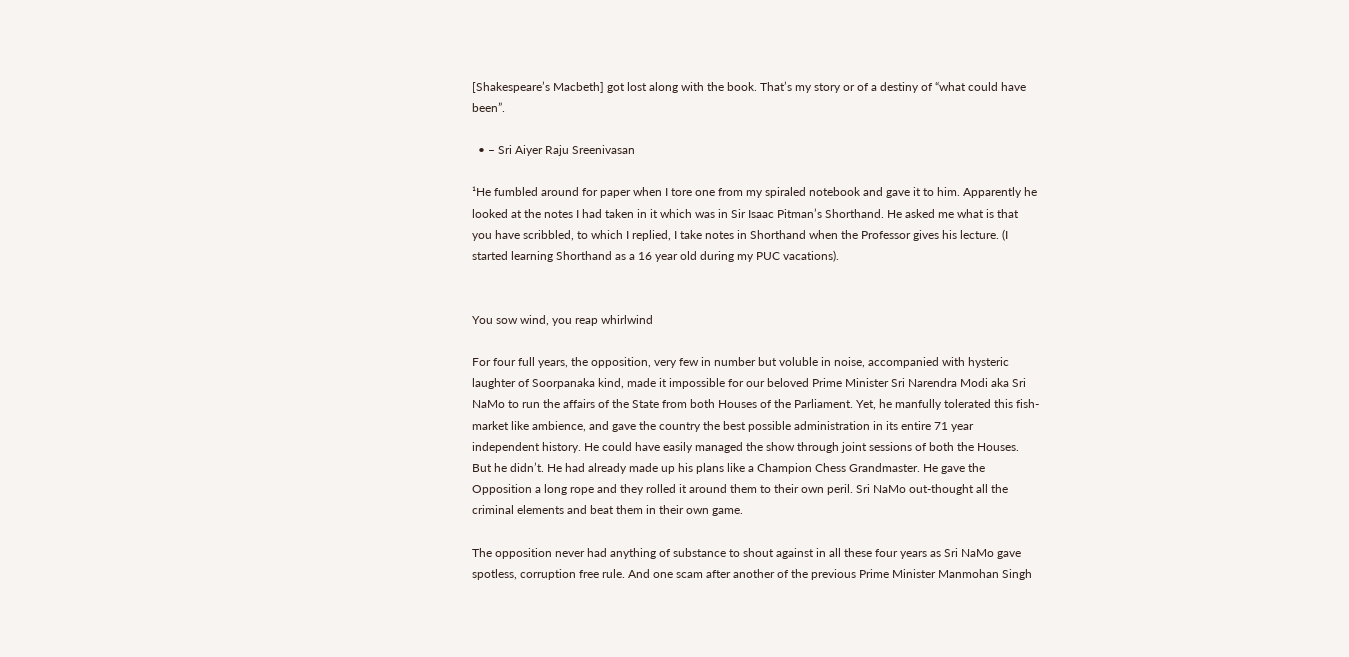[Shakespeare’s Macbeth] got lost along with the book. That’s my story or of a destiny of “what could have been”.

  • – Sri Aiyer Raju Sreenivasan

¹He fumbled around for paper when I tore one from my spiraled notebook and gave it to him. Apparently he looked at the notes I had taken in it which was in Sir Isaac Pitman’s Shorthand. He asked me what is that you have scribbled, to which I replied, I take notes in Shorthand when the Professor gives his lecture. (I started learning Shorthand as a 16 year old during my PUC vacations).


You sow wind, you reap whirlwind

For four full years, the opposition, very few in number but voluble in noise, accompanied with hysteric laughter of Soorpanaka kind, made it impossible for our beloved Prime Minister Sri Narendra Modi aka Sri NaMo to run the affairs of the State from both Houses of the Parliament. Yet, he manfully tolerated this fish-market like ambience, and gave the country the best possible administration in its entire 71 year independent history. He could have easily managed the show through joint sessions of both the Houses. But he didn’t. He had already made up his plans like a Champion Chess Grandmaster. He gave the Opposition a long rope and they rolled it around them to their own peril. Sri NaMo out-thought all the criminal elements and beat them in their own game.

The opposition never had anything of substance to shout against in all these four years as Sri NaMo gave spotless, corruption free rule. And one scam after another of the previous Prime Minister Manmohan Singh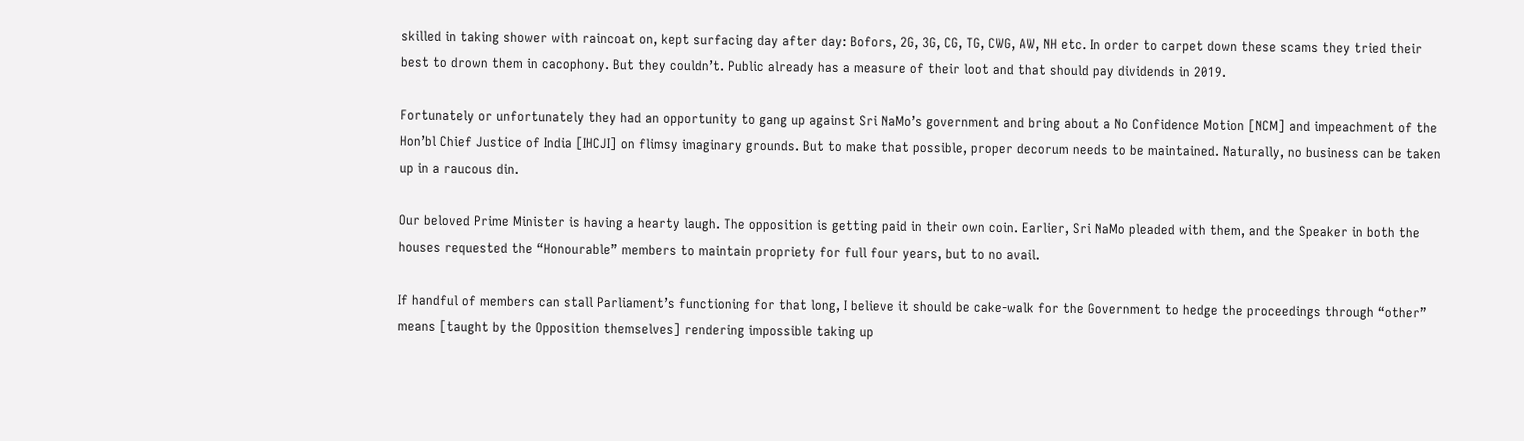skilled in taking shower with raincoat on, kept surfacing day after day: Bofors, 2G, 3G, CG, TG, CWG, AW, NH etc. In order to carpet down these scams they tried their best to drown them in cacophony. But they couldn’t. Public already has a measure of their loot and that should pay dividends in 2019.

Fortunately or unfortunately they had an opportunity to gang up against Sri NaMo’s government and bring about a No Confidence Motion [NCM] and impeachment of the Hon’bl Chief Justice of India [IHCJI] on flimsy imaginary grounds. But to make that possible, proper decorum needs to be maintained. Naturally, no business can be taken up in a raucous din.

Our beloved Prime Minister is having a hearty laugh. The opposition is getting paid in their own coin. Earlier, Sri NaMo pleaded with them, and the Speaker in both the houses requested the “Honourable” members to maintain propriety for full four years, but to no avail.

If handful of members can stall Parliament’s functioning for that long, I believe it should be cake-walk for the Government to hedge the proceedings through “other” means [taught by the Opposition themselves] rendering impossible taking up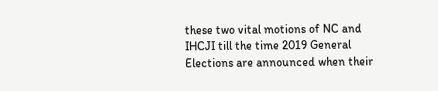these two vital motions of NC and IHCJI till the time 2019 General Elections are announced when their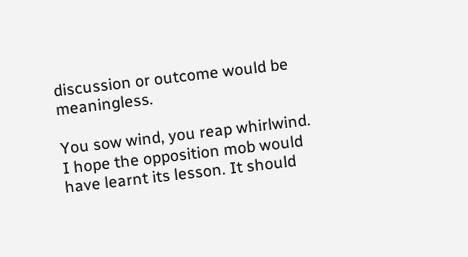discussion or outcome would be meaningless.

You sow wind, you reap whirlwind. I hope the opposition mob would have learnt its lesson. It should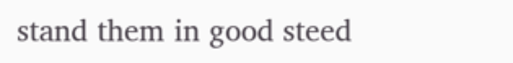stand them in good steed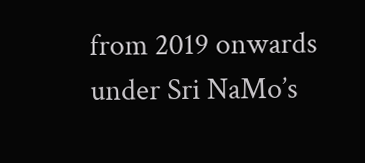from 2019 onwards under Sri NaMo’s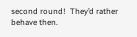second round!  They’d rather behave then.